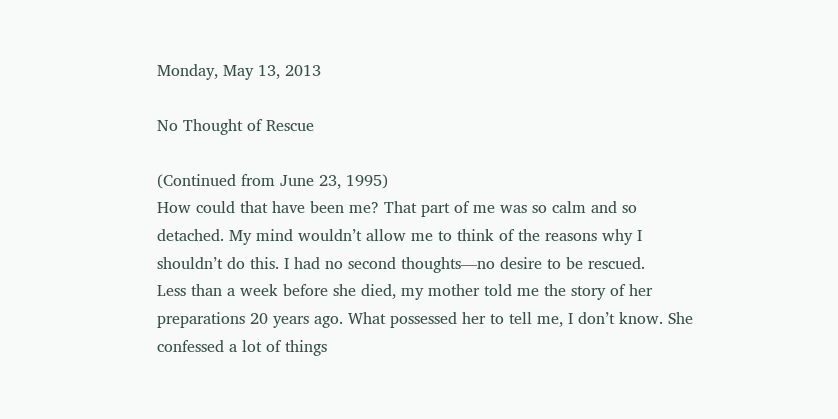Monday, May 13, 2013

No Thought of Rescue

(Continued from June 23, 1995)
How could that have been me? That part of me was so calm and so detached. My mind wouldn’t allow me to think of the reasons why I shouldn’t do this. I had no second thoughts—no desire to be rescued.
Less than a week before she died, my mother told me the story of her preparations 20 years ago. What possessed her to tell me, I don’t know. She confessed a lot of things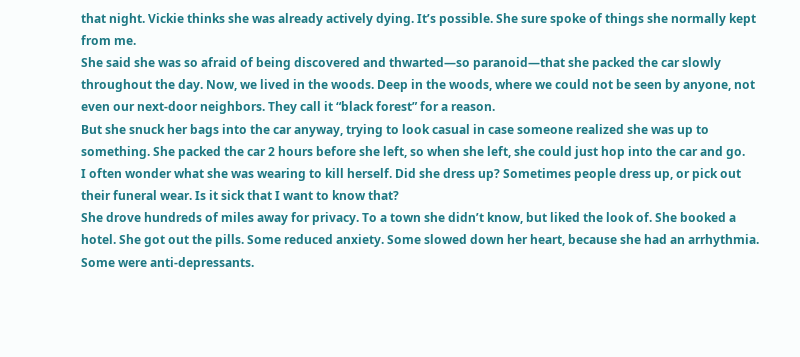that night. Vickie thinks she was already actively dying. It’s possible. She sure spoke of things she normally kept from me.
She said she was so afraid of being discovered and thwarted—so paranoid—that she packed the car slowly throughout the day. Now, we lived in the woods. Deep in the woods, where we could not be seen by anyone, not even our next-door neighbors. They call it “black forest” for a reason.
But she snuck her bags into the car anyway, trying to look casual in case someone realized she was up to something. She packed the car 2 hours before she left, so when she left, she could just hop into the car and go.
I often wonder what she was wearing to kill herself. Did she dress up? Sometimes people dress up, or pick out their funeral wear. Is it sick that I want to know that?
She drove hundreds of miles away for privacy. To a town she didn’t know, but liked the look of. She booked a hotel. She got out the pills. Some reduced anxiety. Some slowed down her heart, because she had an arrhythmia. Some were anti-depressants.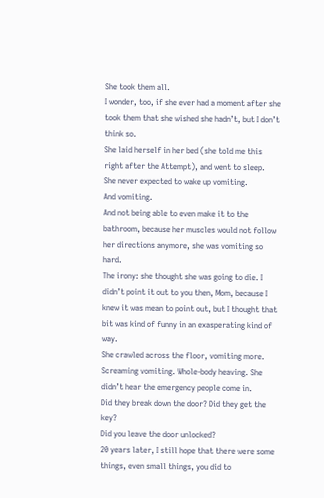She took them all.
I wonder, too, if she ever had a moment after she took them that she wished she hadn’t, but I don’t think so.
She laid herself in her bed (she told me this right after the Attempt), and went to sleep.
She never expected to wake up vomiting.
And vomiting.
And not being able to even make it to the bathroom, because her muscles would not follow her directions anymore, she was vomiting so hard.
The irony: she thought she was going to die. I didn’t point it out to you then, Mom, because I knew it was mean to point out, but I thought that bit was kind of funny in an exasperating kind of way.
She crawled across the floor, vomiting more. Screaming vomiting. Whole-body heaving. She didn’t hear the emergency people come in.
Did they break down the door? Did they get the key?
Did you leave the door unlocked?
20 years later, I still hope that there were some things, even small things, you did to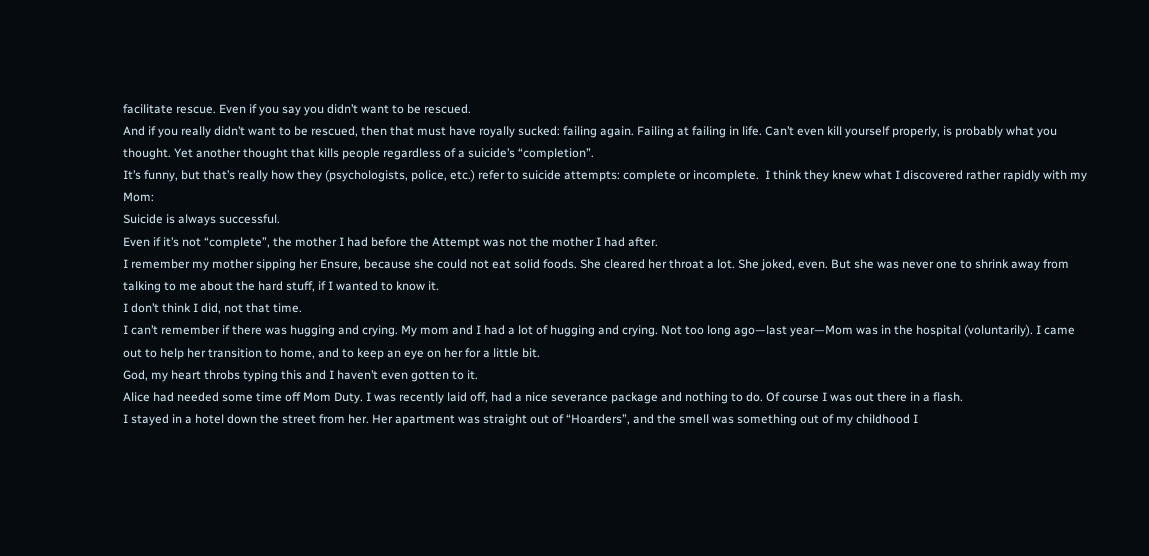facilitate rescue. Even if you say you didn’t want to be rescued.
And if you really didn’t want to be rescued, then that must have royally sucked: failing again. Failing at failing in life. Can’t even kill yourself properly, is probably what you thought. Yet another thought that kills people regardless of a suicide’s “completion”.
It’s funny, but that’s really how they (psychologists, police, etc.) refer to suicide attempts: complete or incomplete.  I think they knew what I discovered rather rapidly with my Mom:
Suicide is always successful.
Even if it’s not “complete”, the mother I had before the Attempt was not the mother I had after.
I remember my mother sipping her Ensure, because she could not eat solid foods. She cleared her throat a lot. She joked, even. But she was never one to shrink away from talking to me about the hard stuff, if I wanted to know it.
I don’t think I did, not that time.
I can’t remember if there was hugging and crying. My mom and I had a lot of hugging and crying. Not too long ago—last year—Mom was in the hospital (voluntarily). I came out to help her transition to home, and to keep an eye on her for a little bit.
God, my heart throbs typing this and I haven’t even gotten to it.
Alice had needed some time off Mom Duty. I was recently laid off, had a nice severance package and nothing to do. Of course I was out there in a flash.
I stayed in a hotel down the street from her. Her apartment was straight out of “Hoarders”, and the smell was something out of my childhood I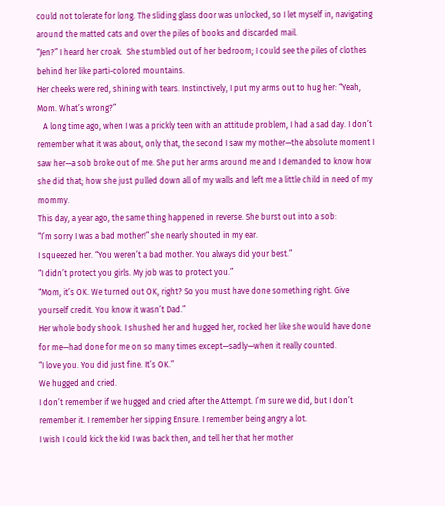could not tolerate for long. The sliding glass door was unlocked, so I let myself in, navigating around the matted cats and over the piles of books and discarded mail.
“Jen?” I heard her croak.  She stumbled out of her bedroom; I could see the piles of clothes behind her like parti-colored mountains.
Her cheeks were red, shining with tears. Instinctively, I put my arms out to hug her: “Yeah, Mom. What’s wrong?”
   A long time ago, when I was a prickly teen with an attitude problem, I had a sad day. I don’t remember what it was about, only that, the second I saw my mother—the absolute moment I saw her—a sob broke out of me. She put her arms around me and I demanded to know how she did that; how she just pulled down all of my walls and left me a little child in need of my mommy.
This day, a year ago, the same thing happened in reverse. She burst out into a sob:
“I’m sorry I was a bad mother!” she nearly shouted in my ear.
I squeezed her. “You weren’t a bad mother. You always did your best.”
“I didn’t protect you girls. My job was to protect you.”
“Mom, it’s OK. We turned out OK, right? So you must have done something right. Give yourself credit. You know it wasn’t Dad.”
Her whole body shook. I shushed her and hugged her, rocked her like she would have done for me—had done for me on so many times except—sadly—when it really counted.
“I love you. You did just fine. It’s OK.”
We hugged and cried.
I don’t remember if we hugged and cried after the Attempt. I’m sure we did, but I don’t remember it. I remember her sipping Ensure. I remember being angry a lot.
I wish I could kick the kid I was back then, and tell her that her mother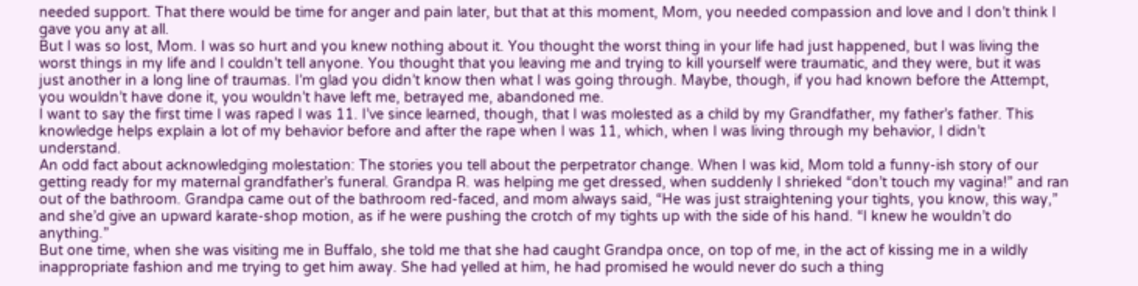needed support. That there would be time for anger and pain later, but that at this moment, Mom, you needed compassion and love and I don’t think I gave you any at all.
But I was so lost, Mom. I was so hurt and you knew nothing about it. You thought the worst thing in your life had just happened, but I was living the worst things in my life and I couldn’t tell anyone. You thought that you leaving me and trying to kill yourself were traumatic, and they were, but it was just another in a long line of traumas. I’m glad you didn’t know then what I was going through. Maybe, though, if you had known before the Attempt, you wouldn’t have done it, you wouldn’t have left me, betrayed me, abandoned me.
I want to say the first time I was raped I was 11. I’ve since learned, though, that I was molested as a child by my Grandfather, my father’s father. This knowledge helps explain a lot of my behavior before and after the rape when I was 11, which, when I was living through my behavior, I didn’t understand.
An odd fact about acknowledging molestation: The stories you tell about the perpetrator change. When I was kid, Mom told a funny-ish story of our getting ready for my maternal grandfather’s funeral. Grandpa R. was helping me get dressed, when suddenly I shrieked “don’t touch my vagina!” and ran out of the bathroom. Grandpa came out of the bathroom red-faced, and mom always said, “He was just straightening your tights, you know, this way,” and she’d give an upward karate-shop motion, as if he were pushing the crotch of my tights up with the side of his hand. “I knew he wouldn’t do anything.”
But one time, when she was visiting me in Buffalo, she told me that she had caught Grandpa once, on top of me, in the act of kissing me in a wildly inappropriate fashion and me trying to get him away. She had yelled at him, he had promised he would never do such a thing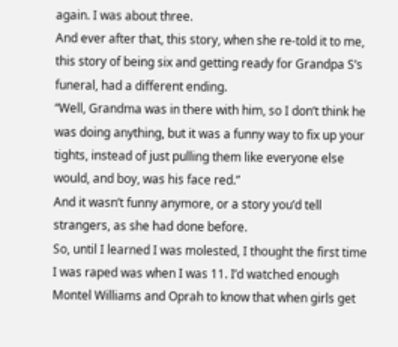again. I was about three.
And ever after that, this story, when she re-told it to me, this story of being six and getting ready for Grandpa S’s funeral, had a different ending.
“Well, Grandma was in there with him, so I don’t think he was doing anything, but it was a funny way to fix up your tights, instead of just pulling them like everyone else would, and boy, was his face red.”
And it wasn’t funny anymore, or a story you’d tell strangers, as she had done before.
So, until I learned I was molested, I thought the first time I was raped was when I was 11. I’d watched enough Montel Williams and Oprah to know that when girls get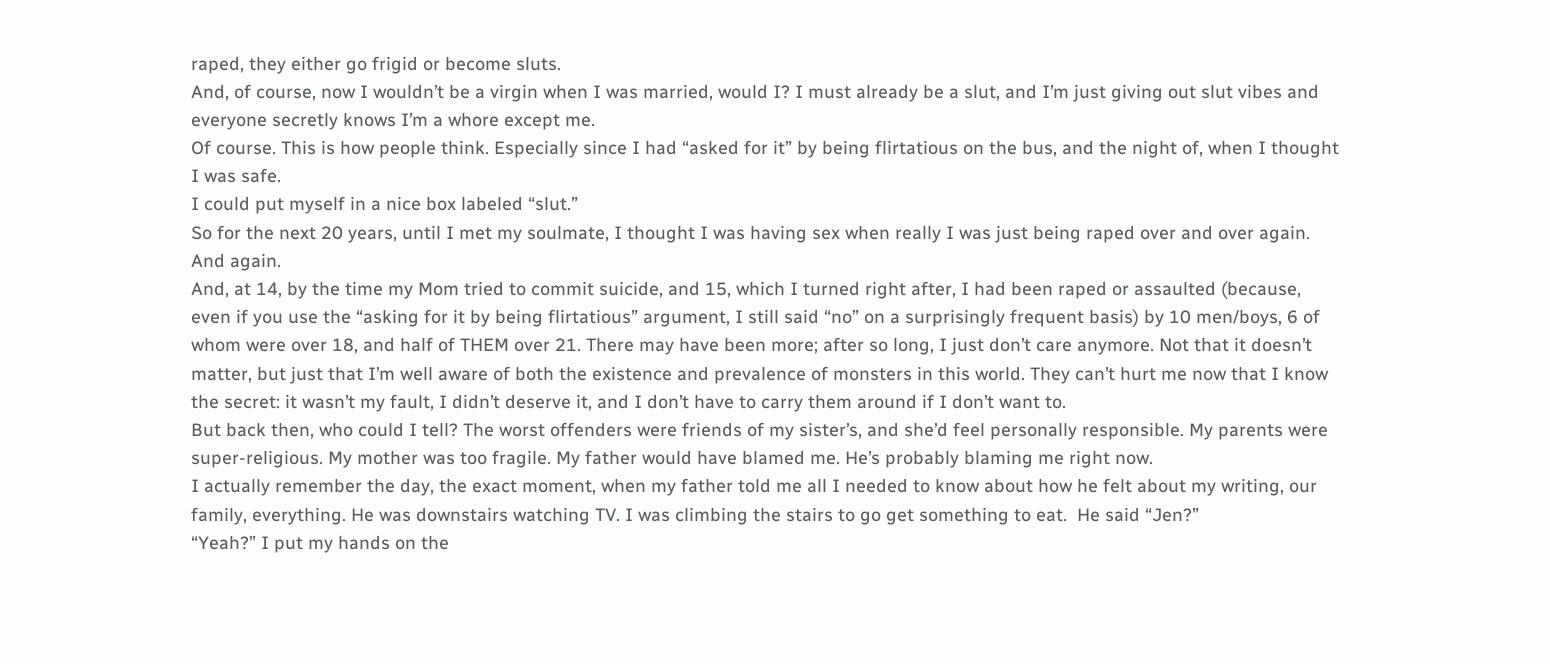raped, they either go frigid or become sluts.
And, of course, now I wouldn’t be a virgin when I was married, would I? I must already be a slut, and I’m just giving out slut vibes and everyone secretly knows I’m a whore except me.
Of course. This is how people think. Especially since I had “asked for it” by being flirtatious on the bus, and the night of, when I thought I was safe.
I could put myself in a nice box labeled “slut.”
So for the next 20 years, until I met my soulmate, I thought I was having sex when really I was just being raped over and over again.
And again.
And, at 14, by the time my Mom tried to commit suicide, and 15, which I turned right after, I had been raped or assaulted (because, even if you use the “asking for it by being flirtatious” argument, I still said “no” on a surprisingly frequent basis) by 10 men/boys, 6 of whom were over 18, and half of THEM over 21. There may have been more; after so long, I just don’t care anymore. Not that it doesn’t matter, but just that I’m well aware of both the existence and prevalence of monsters in this world. They can’t hurt me now that I know the secret: it wasn’t my fault, I didn’t deserve it, and I don’t have to carry them around if I don’t want to.
But back then, who could I tell? The worst offenders were friends of my sister’s, and she’d feel personally responsible. My parents were super-religious. My mother was too fragile. My father would have blamed me. He’s probably blaming me right now.
I actually remember the day, the exact moment, when my father told me all I needed to know about how he felt about my writing, our family, everything. He was downstairs watching TV. I was climbing the stairs to go get something to eat.  He said “Jen?”
“Yeah?” I put my hands on the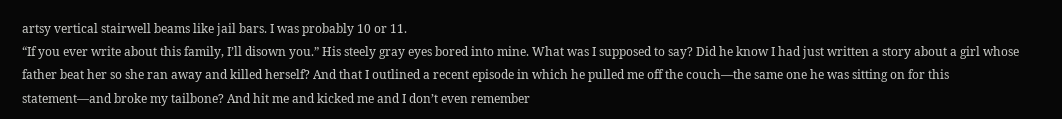artsy vertical stairwell beams like jail bars. I was probably 10 or 11.
“If you ever write about this family, I’ll disown you.” His steely gray eyes bored into mine. What was I supposed to say? Did he know I had just written a story about a girl whose father beat her so she ran away and killed herself? And that I outlined a recent episode in which he pulled me off the couch—the same one he was sitting on for this statement—and broke my tailbone? And hit me and kicked me and I don’t even remember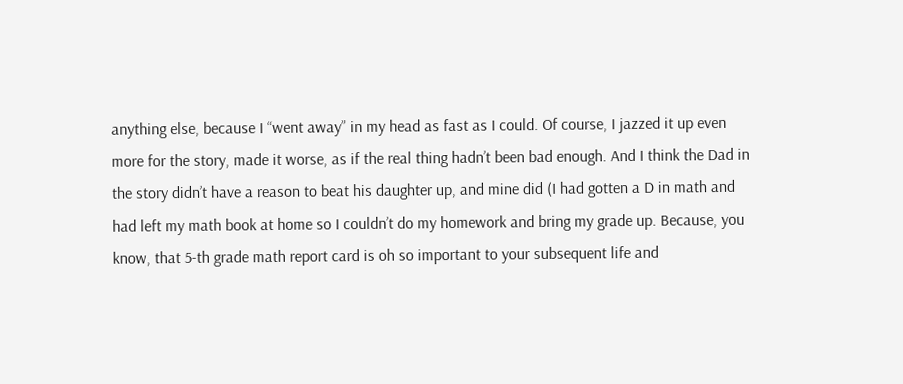anything else, because I “went away” in my head as fast as I could. Of course, I jazzed it up even more for the story, made it worse, as if the real thing hadn’t been bad enough. And I think the Dad in the story didn’t have a reason to beat his daughter up, and mine did (I had gotten a D in math and had left my math book at home so I couldn’t do my homework and bring my grade up. Because, you know, that 5-th grade math report card is oh so important to your subsequent life and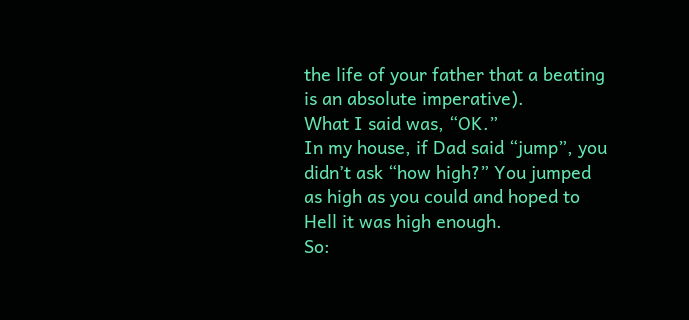the life of your father that a beating is an absolute imperative).
What I said was, “OK.”
In my house, if Dad said “jump”, you didn’t ask “how high?” You jumped as high as you could and hoped to Hell it was high enough.
So: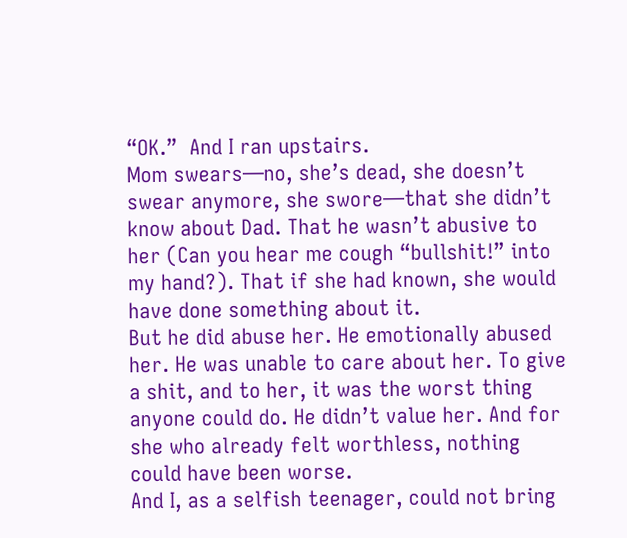“OK.”  And I ran upstairs.
Mom swears—no, she’s dead, she doesn’t swear anymore, she swore—that she didn’t know about Dad. That he wasn’t abusive to her (Can you hear me cough “bullshit!” into my hand?). That if she had known, she would have done something about it.
But he did abuse her. He emotionally abused her. He was unable to care about her. To give a shit, and to her, it was the worst thing anyone could do. He didn’t value her. And for she who already felt worthless, nothing could have been worse.
And I, as a selfish teenager, could not bring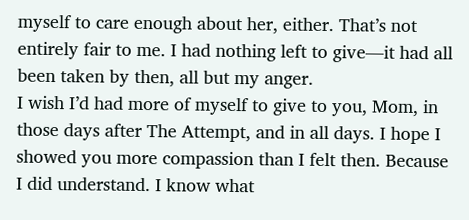myself to care enough about her, either. That’s not entirely fair to me. I had nothing left to give—it had all been taken by then, all but my anger.
I wish I’d had more of myself to give to you, Mom, in those days after The Attempt, and in all days. I hope I showed you more compassion than I felt then. Because I did understand. I know what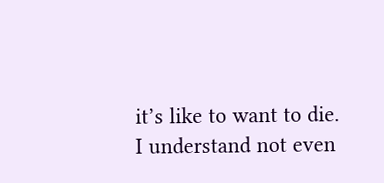it’s like to want to die. I understand not even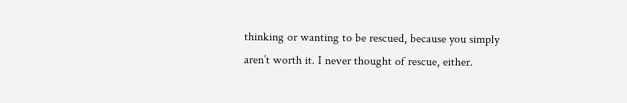thinking or wanting to be rescued, because you simply aren’t worth it. I never thought of rescue, either.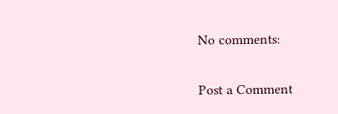No comments:

Post a Comment